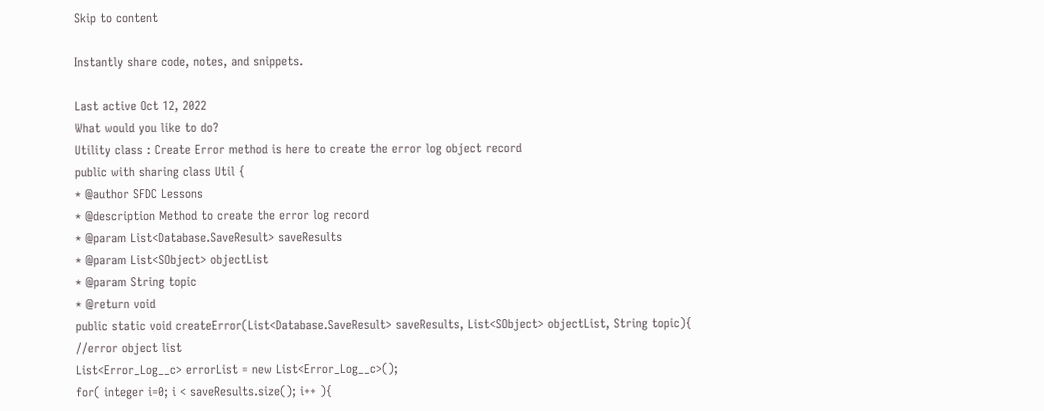Skip to content

Instantly share code, notes, and snippets.

Last active Oct 12, 2022
What would you like to do?
Utility class : Create Error method is here to create the error log object record
public with sharing class Util {
* @author SFDC Lessons
* @description Method to create the error log record
* @param List<Database.SaveResult> saveResults
* @param List<SObject> objectList
* @param String topic
* @return void
public static void createError(List<Database.SaveResult> saveResults, List<SObject> objectList, String topic){
//error object list
List<Error_Log__c> errorList = new List<Error_Log__c>();
for( integer i=0; i < saveResults.size(); i++ ){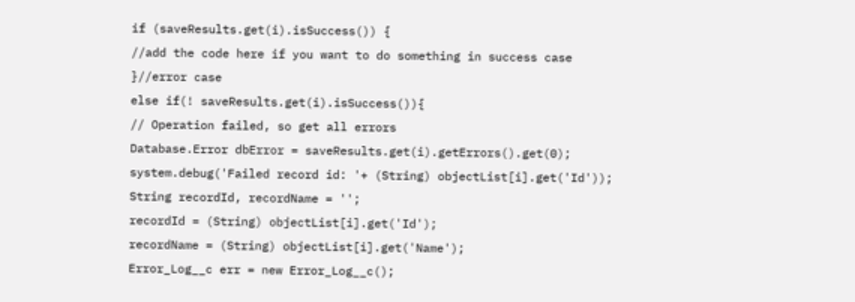if (saveResults.get(i).isSuccess()) {
//add the code here if you want to do something in success case
}//error case
else if(! saveResults.get(i).isSuccess()){
// Operation failed, so get all errors
Database.Error dbError = saveResults.get(i).getErrors().get(0);
system.debug('Failed record id: '+ (String) objectList[i].get('Id'));
String recordId, recordName = '';
recordId = (String) objectList[i].get('Id');
recordName = (String) objectList[i].get('Name');
Error_Log__c err = new Error_Log__c();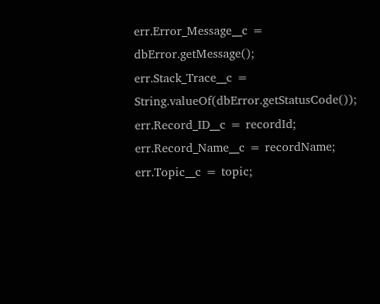err.Error_Message__c = dbError.getMessage();
err.Stack_Trace__c = String.valueOf(dbError.getStatusCode());
err.Record_ID__c = recordId;
err.Record_Name__c = recordName;
err.Topic__c = topic;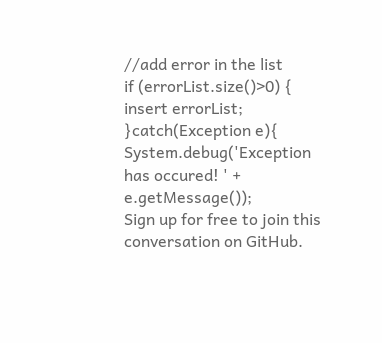//add error in the list
if (errorList.size()>0) {
insert errorList;
}catch(Exception e){
System.debug('Exception has occured! ' + e.getMessage());
Sign up for free to join this conversation on GitHub.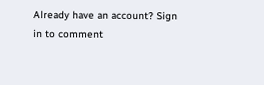Already have an account? Sign in to comment